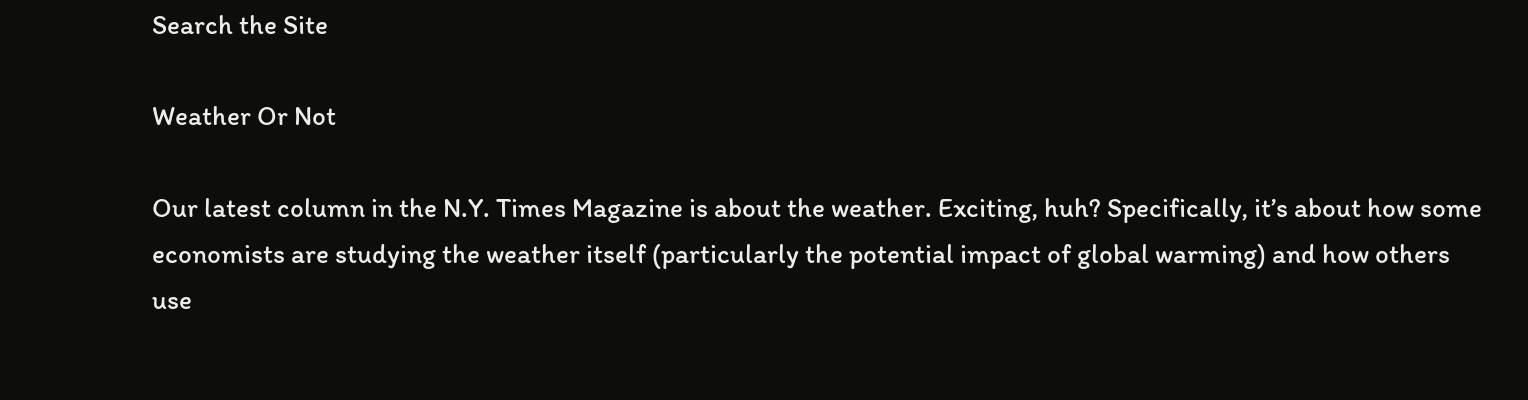Search the Site

Weather Or Not

Our latest column in the N.Y. Times Magazine is about the weather. Exciting, huh? Specifically, it’s about how some economists are studying the weather itself (particularly the potential impact of global warming) and how others use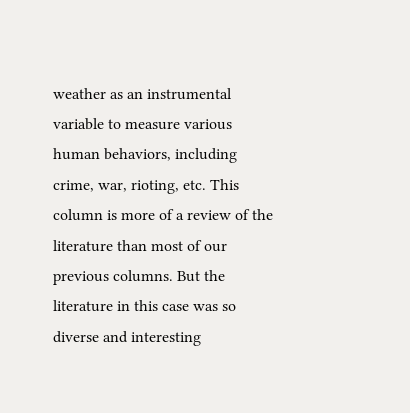weather as an instrumental variable to measure various human behaviors, including crime, war, rioting, etc. This column is more of a review of the literature than most of our previous columns. But the literature in this case was so diverse and interesting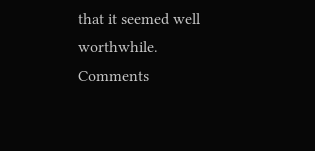that it seemed well worthwhile. Comments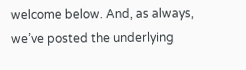welcome below. And, as always, we’ve posted the underlying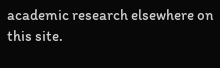academic research elsewhere on this site.